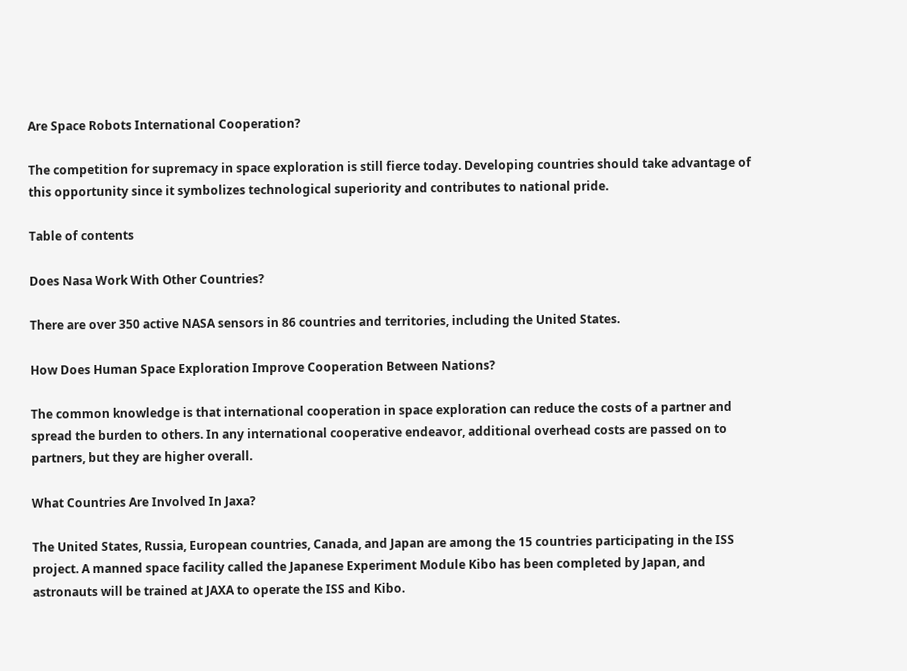Are Space Robots International Cooperation?

The competition for supremacy in space exploration is still fierce today. Developing countries should take advantage of this opportunity since it symbolizes technological superiority and contributes to national pride.

Table of contents

Does Nasa Work With Other Countries?

There are over 350 active NASA sensors in 86 countries and territories, including the United States.

How Does Human Space Exploration Improve Cooperation Between Nations?

The common knowledge is that international cooperation in space exploration can reduce the costs of a partner and spread the burden to others. In any international cooperative endeavor, additional overhead costs are passed on to partners, but they are higher overall.

What Countries Are Involved In Jaxa?

The United States, Russia, European countries, Canada, and Japan are among the 15 countries participating in the ISS project. A manned space facility called the Japanese Experiment Module Kibo has been completed by Japan, and astronauts will be trained at JAXA to operate the ISS and Kibo.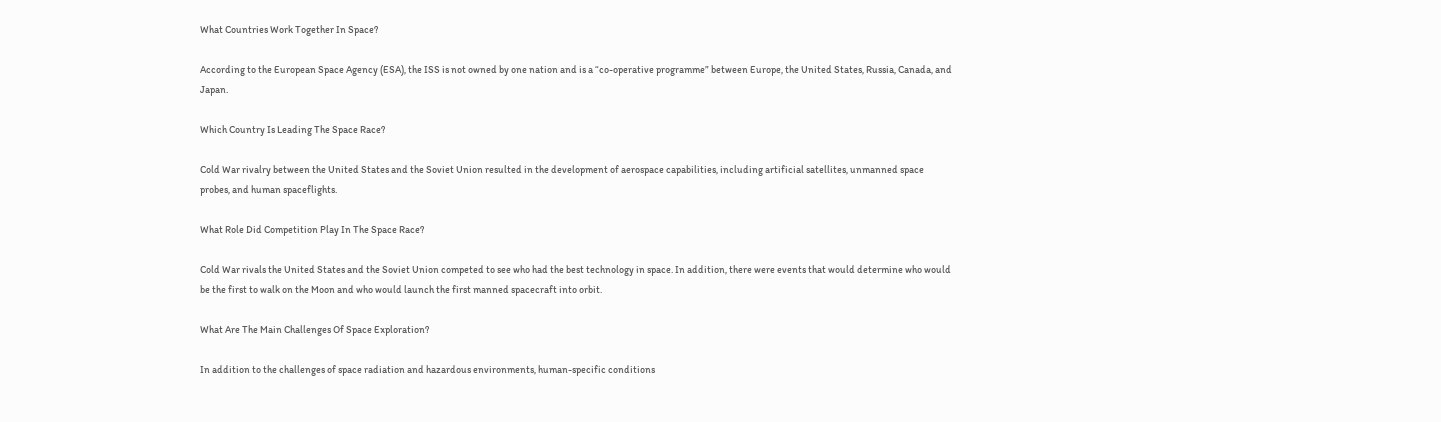What Countries Work Together In Space?

According to the European Space Agency (ESA), the ISS is not owned by one nation and is a “co-operative programme” between Europe, the United States, Russia, Canada, and Japan.

Which Country Is Leading The Space Race?

Cold War rivalry between the United States and the Soviet Union resulted in the development of aerospace capabilities, including artificial satellites, unmanned space probes, and human spaceflights.

What Role Did Competition Play In The Space Race?

Cold War rivals the United States and the Soviet Union competed to see who had the best technology in space. In addition, there were events that would determine who would be the first to walk on the Moon and who would launch the first manned spacecraft into orbit.

What Are The Main Challenges Of Space Exploration?

In addition to the challenges of space radiation and hazardous environments, human-specific conditions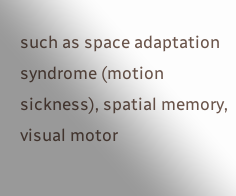such as space adaptation syndrome (motion sickness), spatial memory, visual motor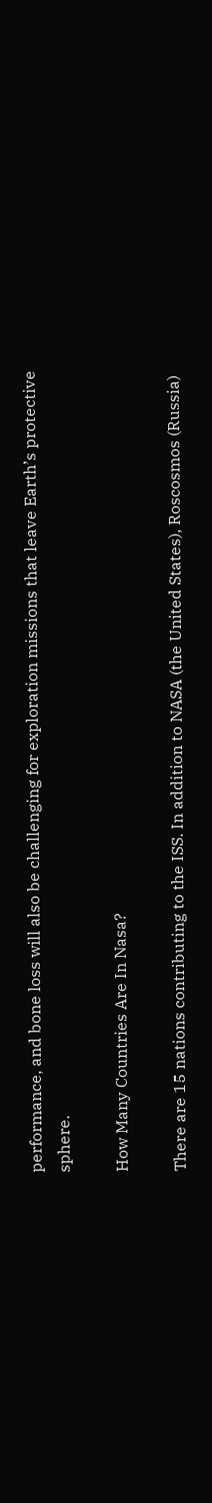performance, and bone loss will also be challenging for exploration missions that leave Earth’s protective sphere.

How Many Countries Are In Nasa?

There are 15 nations contributing to the ISS. In addition to NASA (the United States), Roscosmos (Russia)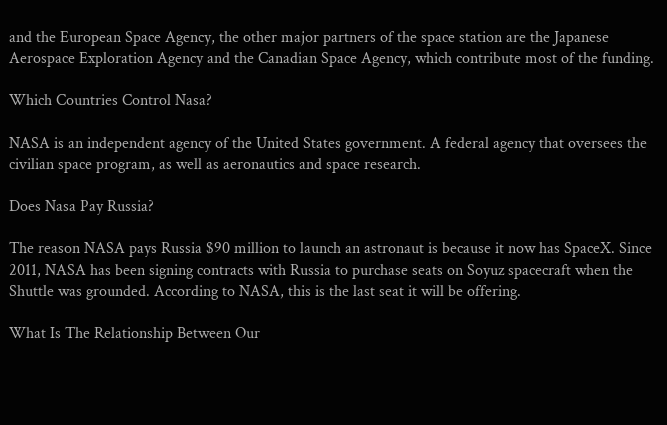and the European Space Agency, the other major partners of the space station are the Japanese Aerospace Exploration Agency and the Canadian Space Agency, which contribute most of the funding.

Which Countries Control Nasa?

NASA is an independent agency of the United States government. A federal agency that oversees the civilian space program, as well as aeronautics and space research.

Does Nasa Pay Russia?

The reason NASA pays Russia $90 million to launch an astronaut is because it now has SpaceX. Since 2011, NASA has been signing contracts with Russia to purchase seats on Soyuz spacecraft when the Shuttle was grounded. According to NASA, this is the last seat it will be offering.

What Is The Relationship Between Our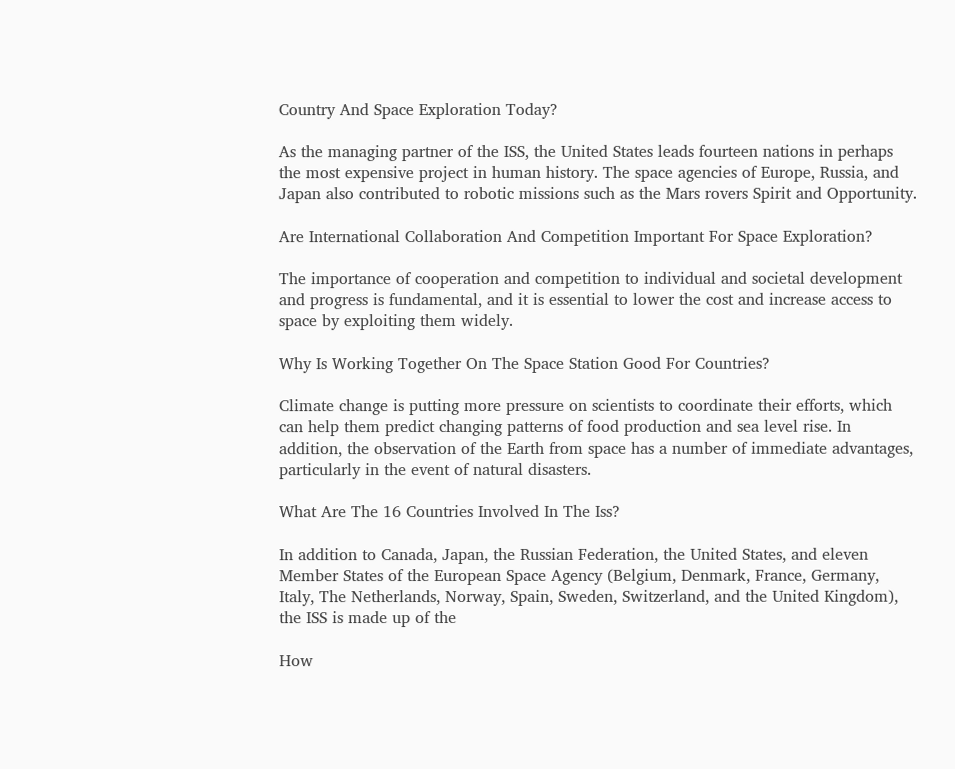Country And Space Exploration Today?

As the managing partner of the ISS, the United States leads fourteen nations in perhaps the most expensive project in human history. The space agencies of Europe, Russia, and Japan also contributed to robotic missions such as the Mars rovers Spirit and Opportunity.

Are International Collaboration And Competition Important For Space Exploration?

The importance of cooperation and competition to individual and societal development and progress is fundamental, and it is essential to lower the cost and increase access to space by exploiting them widely.

Why Is Working Together On The Space Station Good For Countries?

Climate change is putting more pressure on scientists to coordinate their efforts, which can help them predict changing patterns of food production and sea level rise. In addition, the observation of the Earth from space has a number of immediate advantages, particularly in the event of natural disasters.

What Are The 16 Countries Involved In The Iss?

In addition to Canada, Japan, the Russian Federation, the United States, and eleven Member States of the European Space Agency (Belgium, Denmark, France, Germany, Italy, The Netherlands, Norway, Spain, Sweden, Switzerland, and the United Kingdom), the ISS is made up of the

How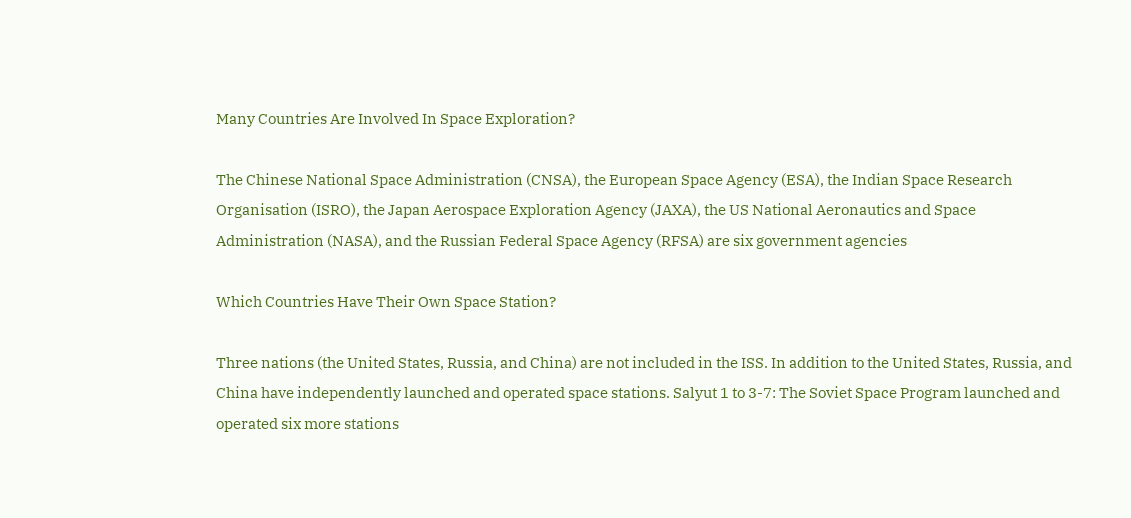Many Countries Are Involved In Space Exploration?

The Chinese National Space Administration (CNSA), the European Space Agency (ESA), the Indian Space Research Organisation (ISRO), the Japan Aerospace Exploration Agency (JAXA), the US National Aeronautics and Space Administration (NASA), and the Russian Federal Space Agency (RFSA) are six government agencies

Which Countries Have Their Own Space Station?

Three nations (the United States, Russia, and China) are not included in the ISS. In addition to the United States, Russia, and China have independently launched and operated space stations. Salyut 1 to 3-7: The Soviet Space Program launched and operated six more stations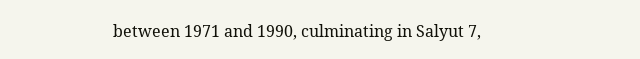between 1971 and 1990, culminating in Salyut 7,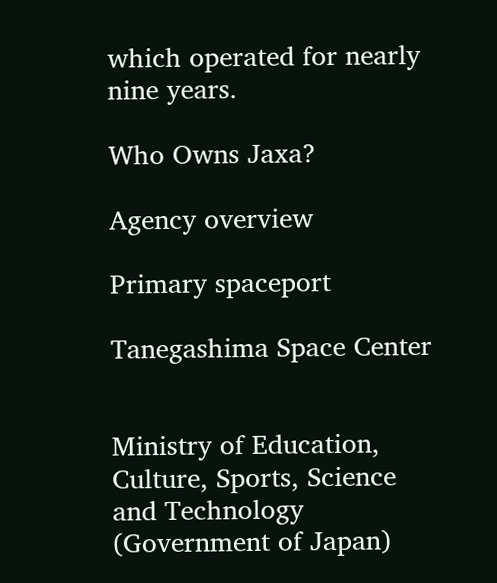which operated for nearly nine years.

Who Owns Jaxa?

Agency overview

Primary spaceport

Tanegashima Space Center


Ministry of Education, Culture, Sports, Science and Technology (Government of Japan)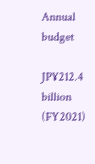Annual budget

JP¥212.4 billion (FY2021)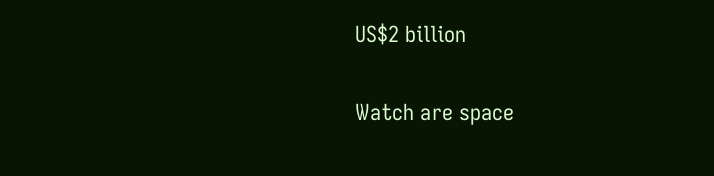US$2 billion


Watch are space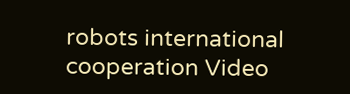robots international cooperation Video